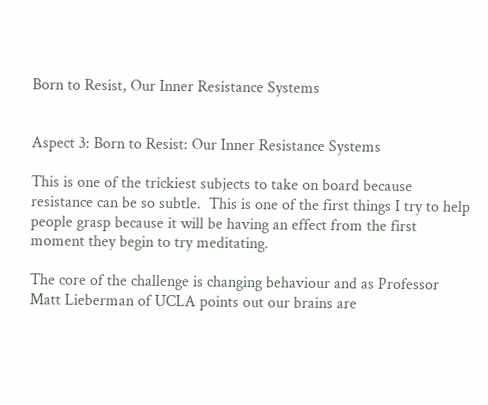Born to Resist, Our Inner Resistance Systems


Aspect 3: Born to Resist: Our Inner Resistance Systems

This is one of the trickiest subjects to take on board because resistance can be so subtle.  This is one of the first things I try to help people grasp because it will be having an effect from the first moment they begin to try meditating.

The core of the challenge is changing behaviour and as Professor Matt Lieberman of UCLA points out our brains are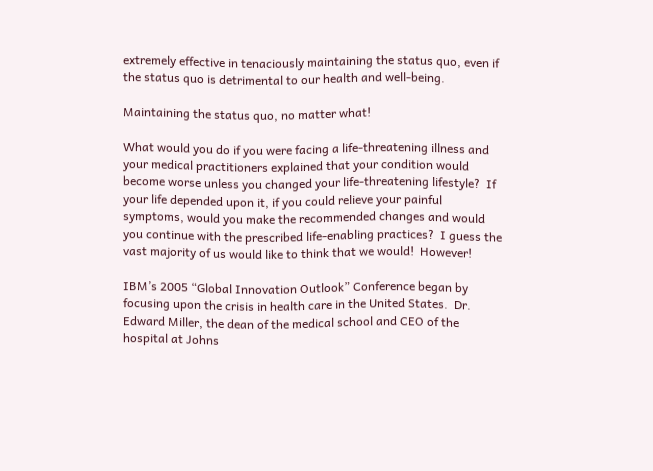extremely effective in tenaciously maintaining the status quo, even if the status quo is detrimental to our health and well-being.

Maintaining the status quo, no matter what!

What would you do if you were facing a life-threatening illness and your medical practitioners explained that your condition would become worse unless you changed your life-threatening lifestyle?  If your life depended upon it, if you could relieve your painful symptoms, would you make the recommended changes and would you continue with the prescribed life-enabling practices?  I guess the vast majority of us would like to think that we would!  However!

IBM’s 2005 “Global Innovation Outlook” Conference began by focusing upon the crisis in health care in the United States.  Dr. Edward Miller, the dean of the medical school and CEO of the hospital at Johns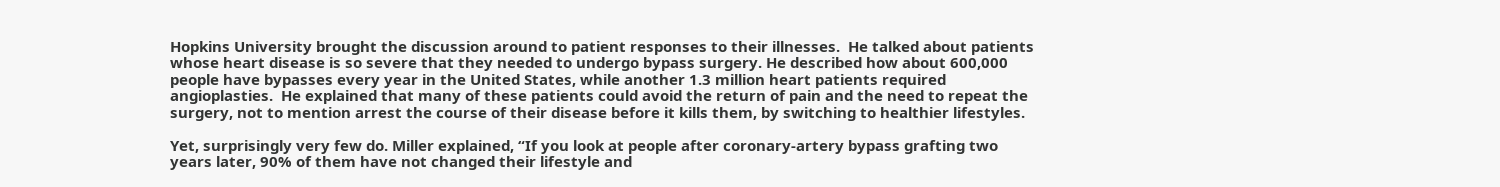Hopkins University brought the discussion around to patient responses to their illnesses.  He talked about patients whose heart disease is so severe that they needed to undergo bypass surgery. He described how about 600,000 people have bypasses every year in the United States, while another 1.3 million heart patients required angioplasties.  He explained that many of these patients could avoid the return of pain and the need to repeat the surgery, not to mention arrest the course of their disease before it kills them, by switching to healthier lifestyles.

Yet, surprisingly very few do. Miller explained, “If you look at people after coronary-artery bypass grafting two years later, 90% of them have not changed their lifestyle and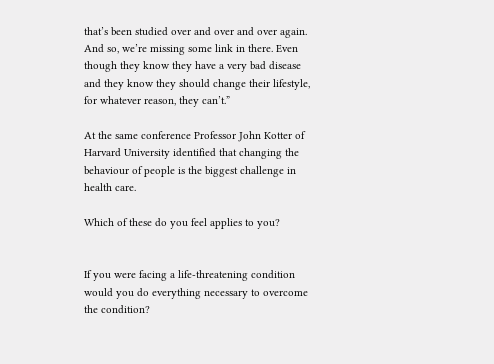that’s been studied over and over and over again. And so, we’re missing some link in there. Even though they know they have a very bad disease and they know they should change their lifestyle, for whatever reason, they can’t.”

At the same conference Professor John Kotter of Harvard University identified that changing the behaviour of people is the biggest challenge in health care.

Which of these do you feel applies to you?


If you were facing a life-threatening condition would you do everything necessary to overcome the condition?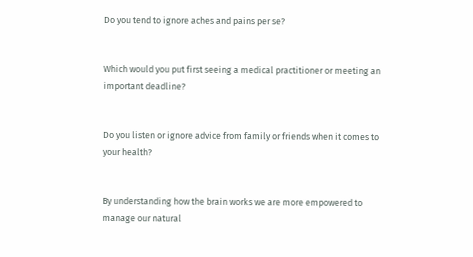Do you tend to ignore aches and pains per se?


Which would you put first seeing a medical practitioner or meeting an important deadline?


Do you listen or ignore advice from family or friends when it comes to your health?


By understanding how the brain works we are more empowered to manage our natural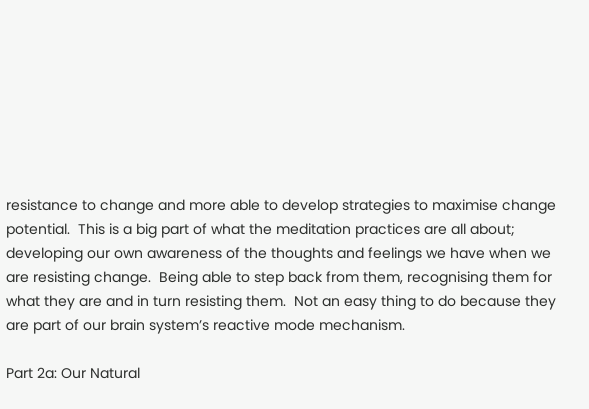resistance to change and more able to develop strategies to maximise change potential.  This is a big part of what the meditation practices are all about; developing our own awareness of the thoughts and feelings we have when we are resisting change.  Being able to step back from them, recognising them for what they are and in turn resisting them.  Not an easy thing to do because they are part of our brain system’s reactive mode mechanism.

Part 2a: Our Natural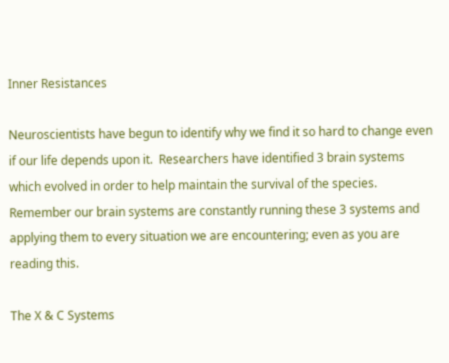Inner Resistances

Neuroscientists have begun to identify why we find it so hard to change even if our life depends upon it.  Researchers have identified 3 brain systems which evolved in order to help maintain the survival of the species.  Remember our brain systems are constantly running these 3 systems and applying them to every situation we are encountering; even as you are reading this.

The X & C Systems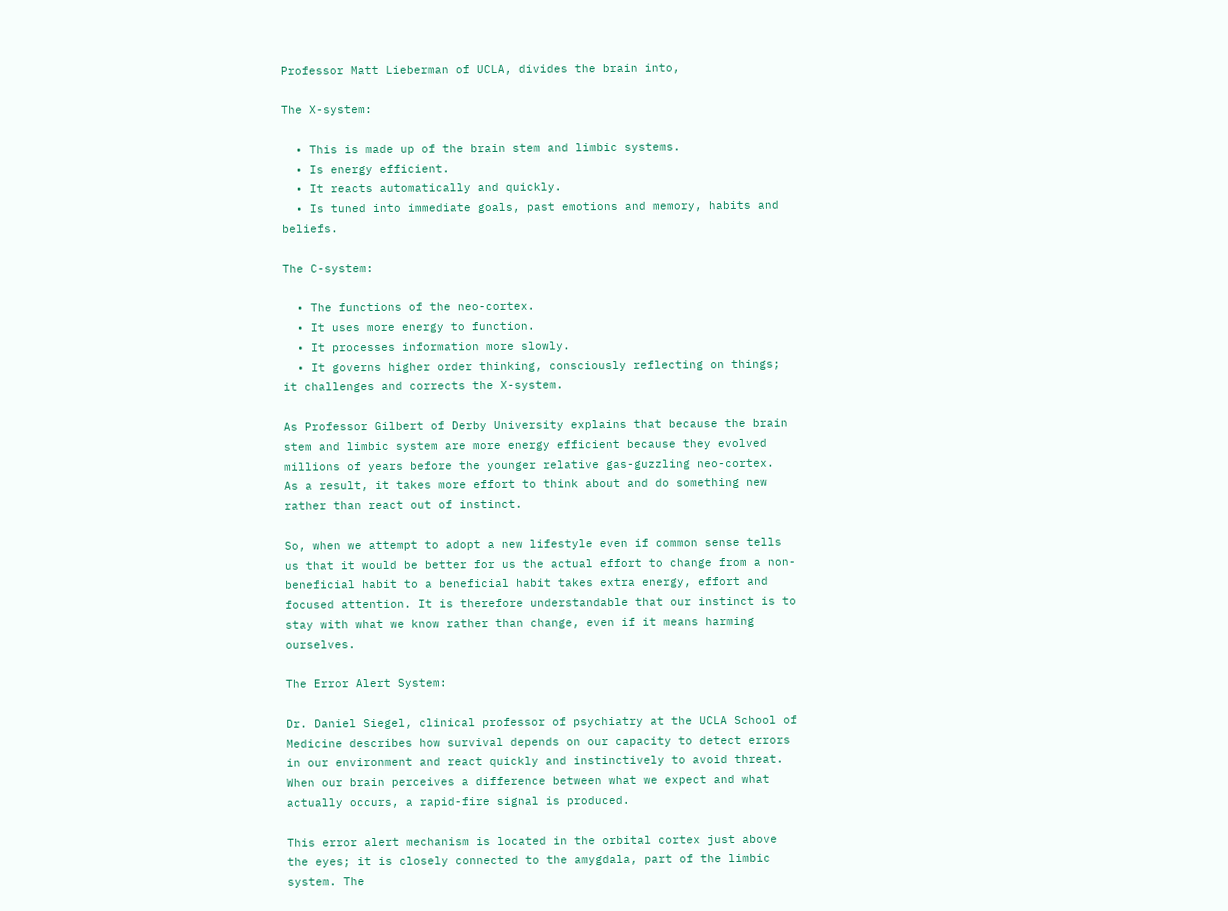Professor Matt Lieberman of UCLA, divides the brain into,

The X-system:

  • This is made up of the brain stem and limbic systems.
  • Is energy efficient.
  • It reacts automatically and quickly.
  • Is tuned into immediate goals, past emotions and memory, habits and beliefs.

The C-system:

  • The functions of the neo-cortex.
  • It uses more energy to function.
  • It processes information more slowly.
  • It governs higher order thinking, consciously reflecting on things; it challenges and corrects the X-system.

As Professor Gilbert of Derby University explains that because the brain stem and limbic system are more energy efficient because they evolved millions of years before the younger relative gas-guzzling neo-cortex.  As a result, it takes more effort to think about and do something new rather than react out of instinct.

So, when we attempt to adopt a new lifestyle even if common sense tells us that it would be better for us the actual effort to change from a non-beneficial habit to a beneficial habit takes extra energy, effort and focused attention. It is therefore understandable that our instinct is to stay with what we know rather than change, even if it means harming ourselves.

The Error Alert System:

Dr. Daniel Siegel, clinical professor of psychiatry at the UCLA School of Medicine describes how survival depends on our capacity to detect errors in our environment and react quickly and instinctively to avoid threat. When our brain perceives a difference between what we expect and what actually occurs, a rapid-fire signal is produced.

This error alert mechanism is located in the orbital cortex just above the eyes; it is closely connected to the amygdala, part of the limbic system. The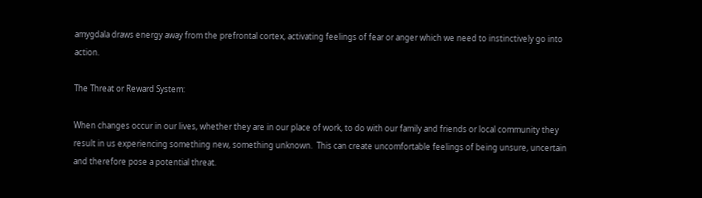amygdala draws energy away from the prefrontal cortex, activating feelings of fear or anger which we need to instinctively go into action.

The Threat or Reward System:

When changes occur in our lives, whether they are in our place of work, to do with our family and friends or local community they result in us experiencing something new, something unknown.  This can create uncomfortable feelings of being unsure, uncertain and therefore pose a potential threat.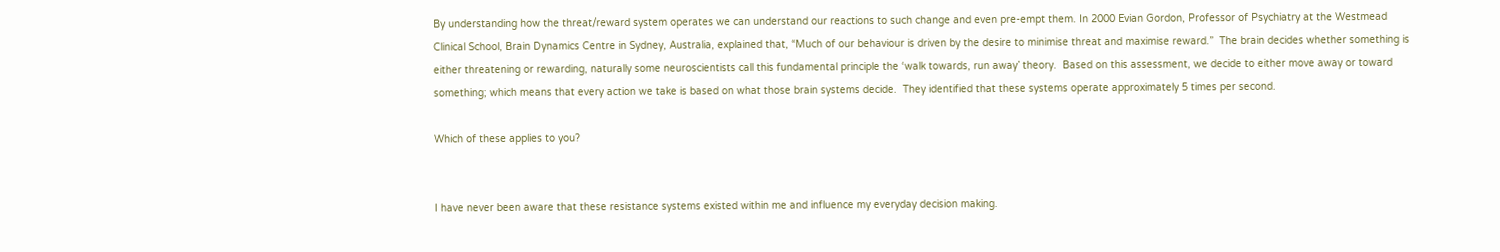By understanding how the threat/reward system operates we can understand our reactions to such change and even pre-empt them. In 2000 Evian Gordon, Professor of Psychiatry at the Westmead Clinical School, Brain Dynamics Centre in Sydney, Australia, explained that, “Much of our behaviour is driven by the desire to minimise threat and maximise reward.”  The brain decides whether something is either threatening or rewarding, naturally some neuroscientists call this fundamental principle the ‘walk towards, run away’ theory.  Based on this assessment, we decide to either move away or toward something; which means that every action we take is based on what those brain systems decide.  They identified that these systems operate approximately 5 times per second.

Which of these applies to you?


I have never been aware that these resistance systems existed within me and influence my everyday decision making.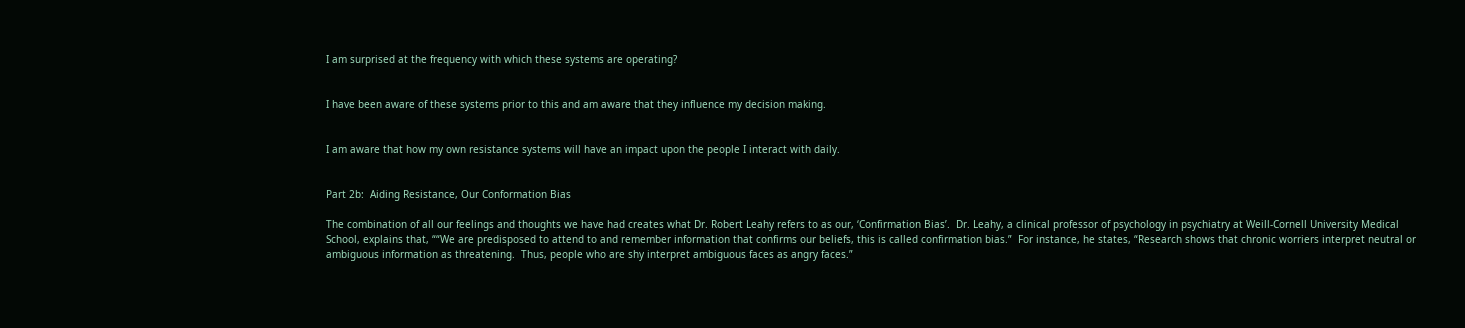I am surprised at the frequency with which these systems are operating?


I have been aware of these systems prior to this and am aware that they influence my decision making.


I am aware that how my own resistance systems will have an impact upon the people I interact with daily.


Part 2b:  Aiding Resistance, Our Conformation Bias

The combination of all our feelings and thoughts we have had creates what Dr. Robert Leahy refers to as our, ‘Confirmation Bias’.  Dr. Leahy, a clinical professor of psychology in psychiatry at Weill-Cornell University Medical School, explains that, ““We are predisposed to attend to and remember information that confirms our beliefs, this is called confirmation bias.”  For instance, he states, “Research shows that chronic worriers interpret neutral or ambiguous information as threatening.  Thus, people who are shy interpret ambiguous faces as angry faces.”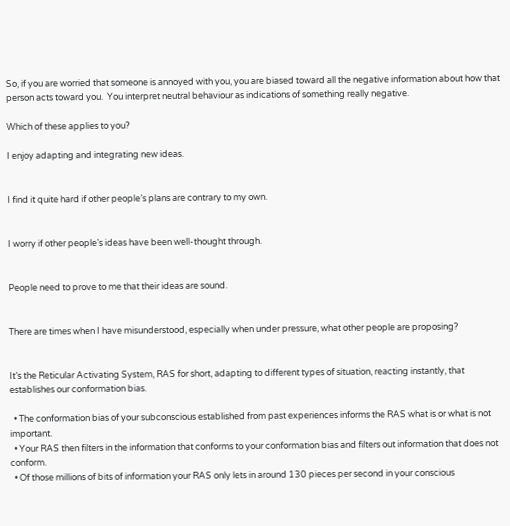So, if you are worried that someone is annoyed with you, you are biased toward all the negative information about how that person acts toward you.  You interpret neutral behaviour as indications of something really negative.

Which of these applies to you?

I enjoy adapting and integrating new ideas.


I find it quite hard if other people’s plans are contrary to my own.


I worry if other people’s ideas have been well-thought through.


People need to prove to me that their ideas are sound.


There are times when I have misunderstood, especially when under pressure, what other people are proposing?


It’s the Reticular Activating System, RAS for short, adapting to different types of situation, reacting instantly, that establishes our conformation bias.

  • The conformation bias of your subconscious established from past experiences informs the RAS what is or what is not important.
  • Your RAS then filters in the information that conforms to your conformation bias and filters out information that does not conform.
  • Of those millions of bits of information your RAS only lets in around 130 pieces per second in your conscious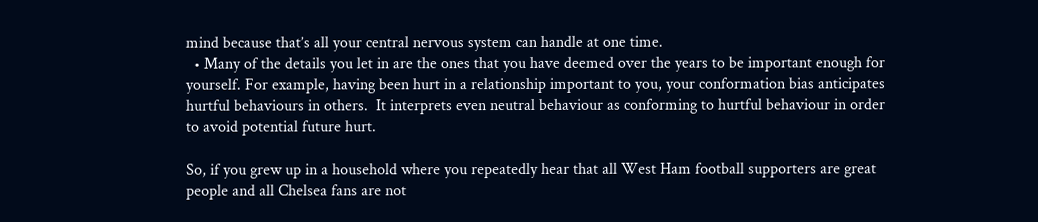mind because that’s all your central nervous system can handle at one time.
  • Many of the details you let in are the ones that you have deemed over the years to be important enough for yourself. For example, having been hurt in a relationship important to you, your conformation bias anticipates hurtful behaviours in others.  It interprets even neutral behaviour as conforming to hurtful behaviour in order to avoid potential future hurt.

So, if you grew up in a household where you repeatedly hear that all West Ham football supporters are great people and all Chelsea fans are not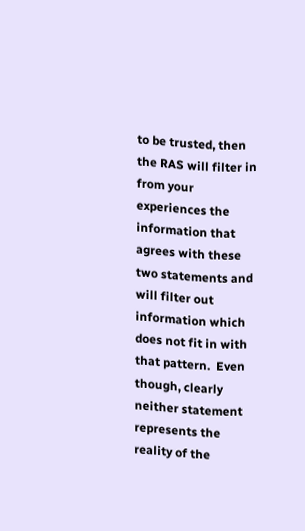to be trusted, then the RAS will filter in from your experiences the information that agrees with these two statements and will filter out information which does not fit in with that pattern.  Even though, clearly neither statement represents the reality of the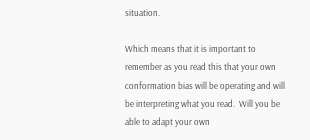situation.

Which means that it is important to remember as you read this that your own conformation bias will be operating and will be interpreting what you read.  Will you be able to adapt your own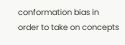conformation bias in order to take on concepts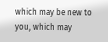which may be new to you, which may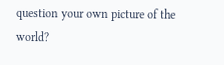question your own picture of the world?